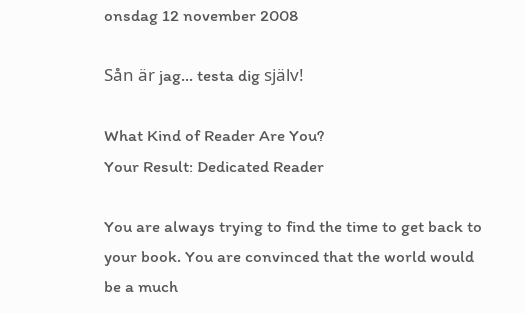onsdag 12 november 2008

Sån är jag... testa dig själv!

What Kind of Reader Are You?
Your Result: Dedicated Reader

You are always trying to find the time to get back to your book. You are convinced that the world would be a much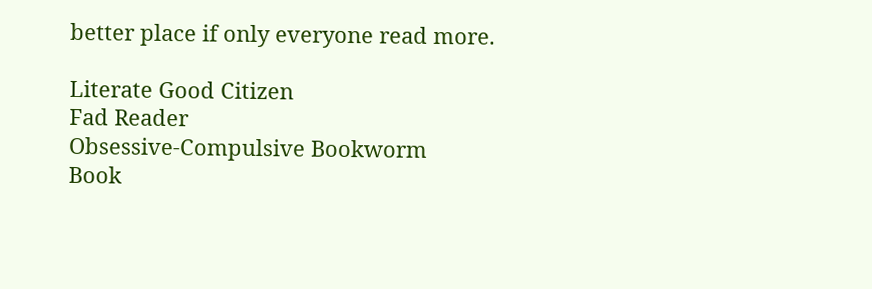better place if only everyone read more.

Literate Good Citizen
Fad Reader
Obsessive-Compulsive Bookworm
Book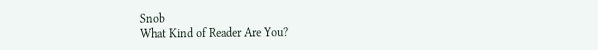Snob
What Kind of Reader Are You?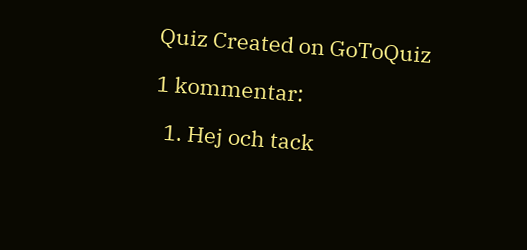Quiz Created on GoToQuiz

1 kommentar:

  1. Hej och tack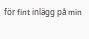för fint inlägg på min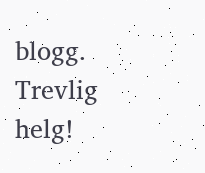blogg. Trevlig helg!